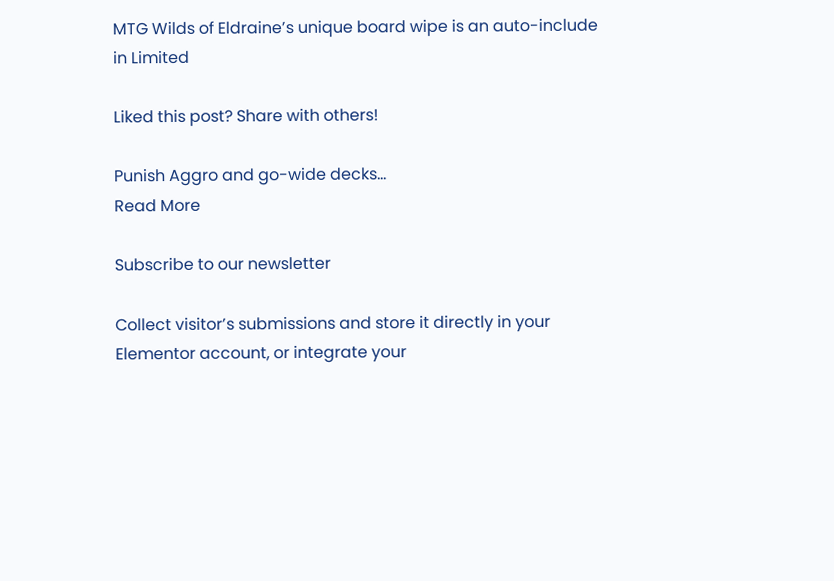MTG Wilds of Eldraine’s unique board wipe is an auto-include in Limited

Liked this post? Share with others!

Punish Aggro and go-wide decks…
Read More

Subscribe to our newsletter

Collect visitor’s submissions and store it directly in your Elementor account, or integrate your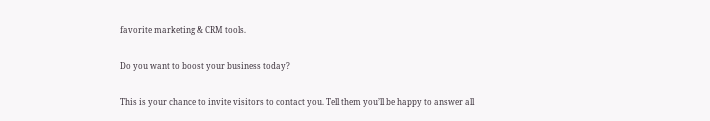favorite marketing & CRM tools.

Do you want to boost your business today?

This is your chance to invite visitors to contact you. Tell them you’ll be happy to answer all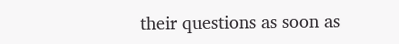their questions as soon as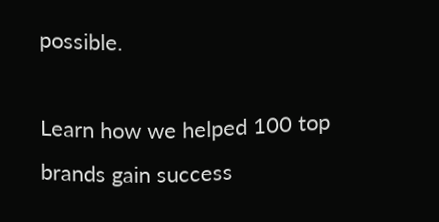possible.

Learn how we helped 100 top brands gain success